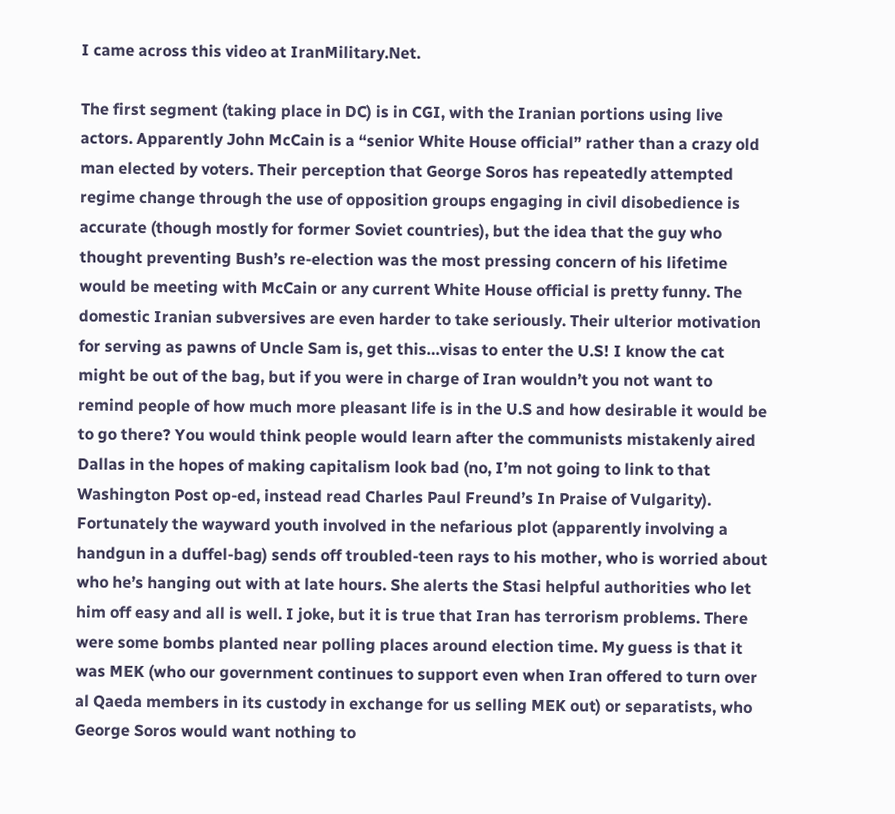I came across this video at IranMilitary.Net.

The first segment (taking place in DC) is in CGI, with the Iranian portions using live actors. Apparently John McCain is a “senior White House official” rather than a crazy old man elected by voters. Their perception that George Soros has repeatedly attempted regime change through the use of opposition groups engaging in civil disobedience is accurate (though mostly for former Soviet countries), but the idea that the guy who thought preventing Bush’s re-election was the most pressing concern of his lifetime would be meeting with McCain or any current White House official is pretty funny. The domestic Iranian subversives are even harder to take seriously. Their ulterior motivation for serving as pawns of Uncle Sam is, get this…visas to enter the U.S! I know the cat might be out of the bag, but if you were in charge of Iran wouldn’t you not want to remind people of how much more pleasant life is in the U.S and how desirable it would be to go there? You would think people would learn after the communists mistakenly aired Dallas in the hopes of making capitalism look bad (no, I’m not going to link to that Washington Post op-ed, instead read Charles Paul Freund’s In Praise of Vulgarity). Fortunately the wayward youth involved in the nefarious plot (apparently involving a handgun in a duffel-bag) sends off troubled-teen rays to his mother, who is worried about who he’s hanging out with at late hours. She alerts the Stasi helpful authorities who let him off easy and all is well. I joke, but it is true that Iran has terrorism problems. There were some bombs planted near polling places around election time. My guess is that it was MEK (who our government continues to support even when Iran offered to turn over al Qaeda members in its custody in exchange for us selling MEK out) or separatists, who George Soros would want nothing to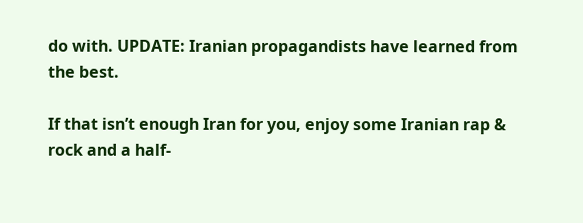do with. UPDATE: Iranian propagandists have learned from the best.

If that isn’t enough Iran for you, enjoy some Iranian rap & rock and a half-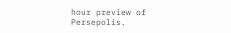hour preview of Persepolis.